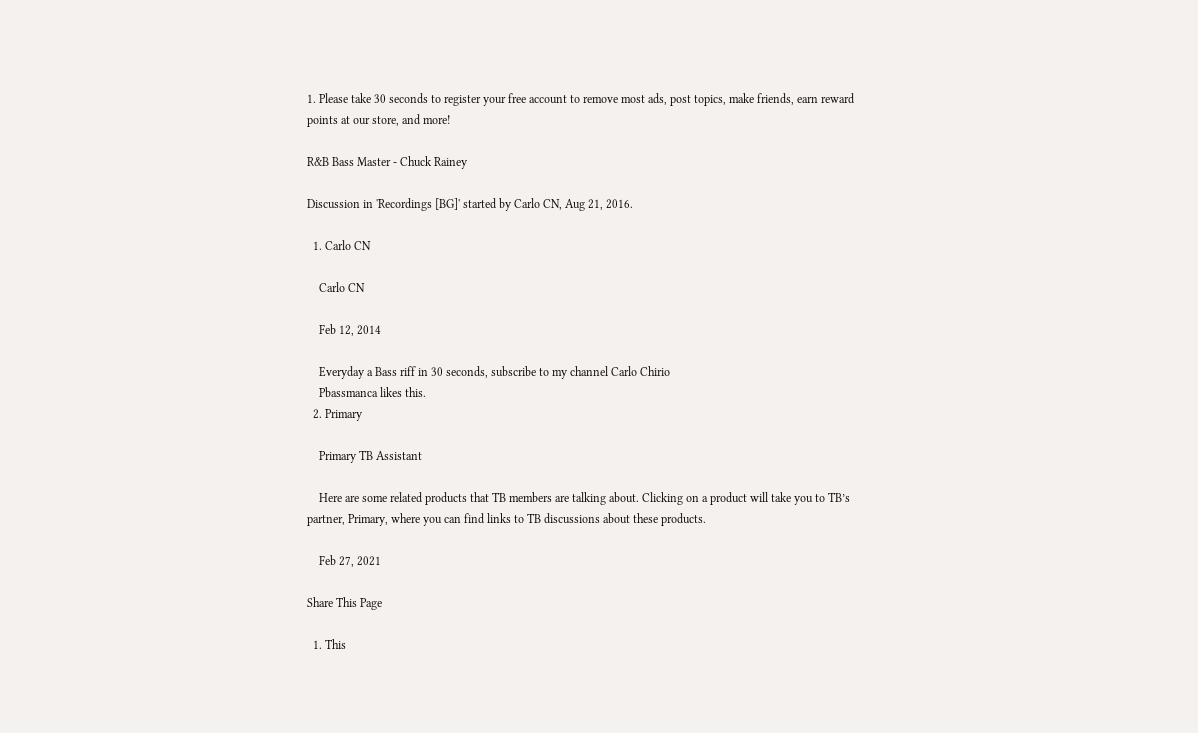1. Please take 30 seconds to register your free account to remove most ads, post topics, make friends, earn reward points at our store, and more!

R&B Bass Master - Chuck Rainey

Discussion in 'Recordings [BG]' started by Carlo CN, Aug 21, 2016.

  1. Carlo CN

    Carlo CN

    Feb 12, 2014

    Everyday a Bass riff in 30 seconds, subscribe to my channel Carlo Chirio
    Pbassmanca likes this.
  2. Primary

    Primary TB Assistant

    Here are some related products that TB members are talking about. Clicking on a product will take you to TB’s partner, Primary, where you can find links to TB discussions about these products.

    Feb 27, 2021

Share This Page

  1. This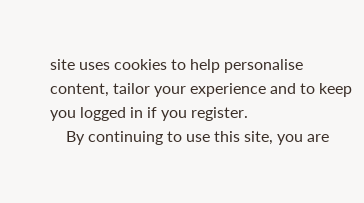site uses cookies to help personalise content, tailor your experience and to keep you logged in if you register.
    By continuing to use this site, you are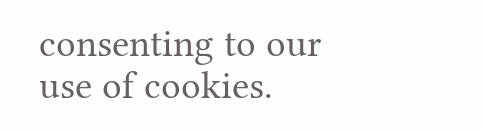consenting to our use of cookies.